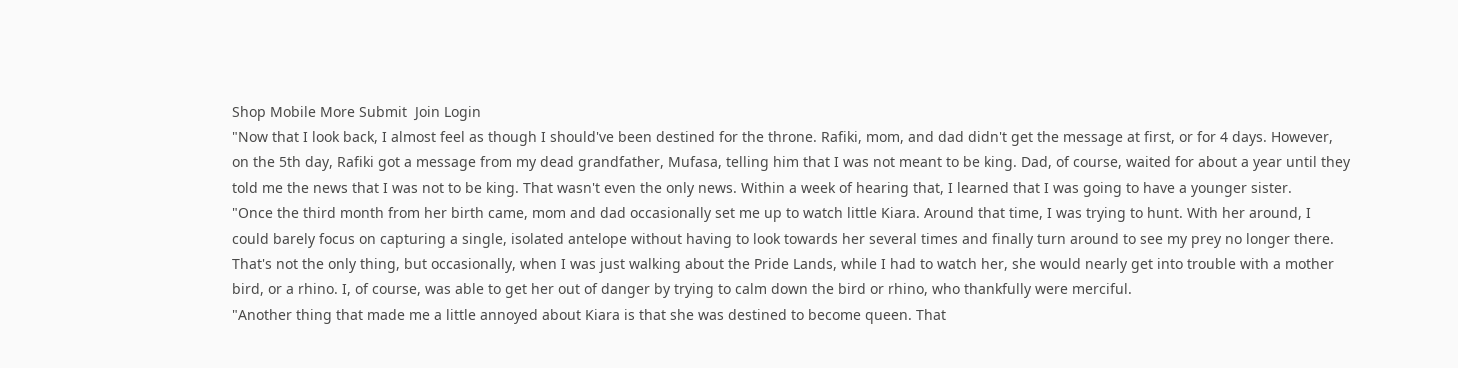Shop Mobile More Submit  Join Login
"Now that I look back, I almost feel as though I should've been destined for the throne. Rafiki, mom, and dad didn't get the message at first, or for 4 days. However, on the 5th day, Rafiki got a message from my dead grandfather, Mufasa, telling him that I was not meant to be king. Dad, of course, waited for about a year until they told me the news that I was not to be king. That wasn't even the only news. Within a week of hearing that, I learned that I was going to have a younger sister.
"Once the third month from her birth came, mom and dad occasionally set me up to watch little Kiara. Around that time, I was trying to hunt. With her around, I could barely focus on capturing a single, isolated antelope without having to look towards her several times and finally turn around to see my prey no longer there. That's not the only thing, but occasionally, when I was just walking about the Pride Lands, while I had to watch her, she would nearly get into trouble with a mother bird, or a rhino. I, of course, was able to get her out of danger by trying to calm down the bird or rhino, who thankfully were merciful.
"Another thing that made me a little annoyed about Kiara is that she was destined to become queen. That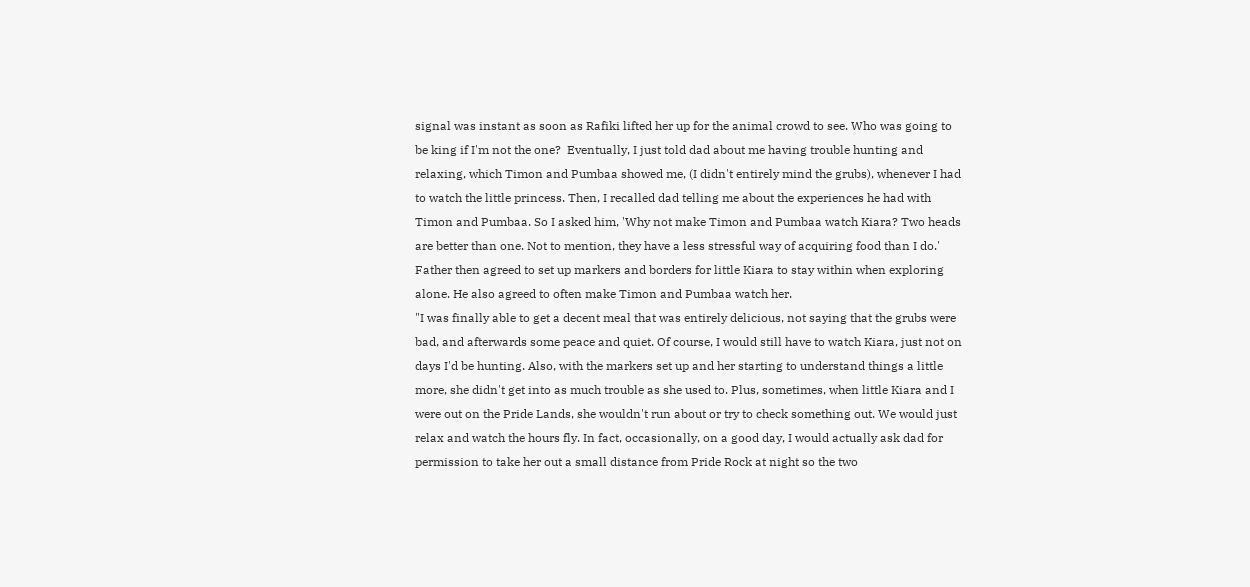signal was instant as soon as Rafiki lifted her up for the animal crowd to see. Who was going to be king if I'm not the one?  Eventually, I just told dad about me having trouble hunting and relaxing, which Timon and Pumbaa showed me, (I didn't entirely mind the grubs), whenever I had to watch the little princess. Then, I recalled dad telling me about the experiences he had with Timon and Pumbaa. So I asked him, 'Why not make Timon and Pumbaa watch Kiara? Two heads are better than one. Not to mention, they have a less stressful way of acquiring food than I do.' Father then agreed to set up markers and borders for little Kiara to stay within when exploring alone. He also agreed to often make Timon and Pumbaa watch her.
"I was finally able to get a decent meal that was entirely delicious, not saying that the grubs were bad, and afterwards some peace and quiet. Of course, I would still have to watch Kiara, just not on days I'd be hunting. Also, with the markers set up and her starting to understand things a little more, she didn't get into as much trouble as she used to. Plus, sometimes, when little Kiara and I were out on the Pride Lands, she wouldn't run about or try to check something out. We would just relax and watch the hours fly. In fact, occasionally, on a good day, I would actually ask dad for permission to take her out a small distance from Pride Rock at night so the two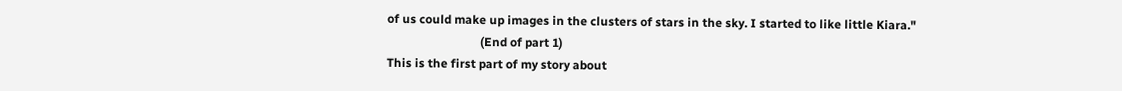of us could make up images in the clusters of stars in the sky. I started to like little Kiara."
                               (End of part 1)
This is the first part of my story about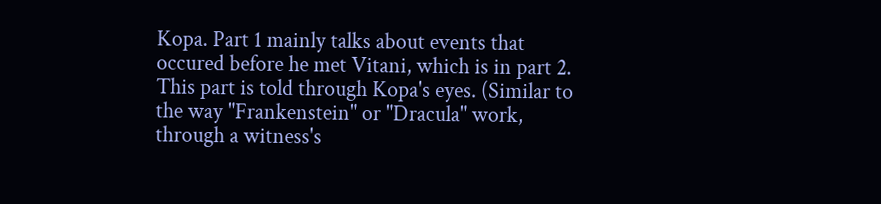Kopa. Part 1 mainly talks about events that occured before he met Vitani, which is in part 2. This part is told through Kopa's eyes. (Similar to the way "Frankenstein" or "Dracula" work, through a witness's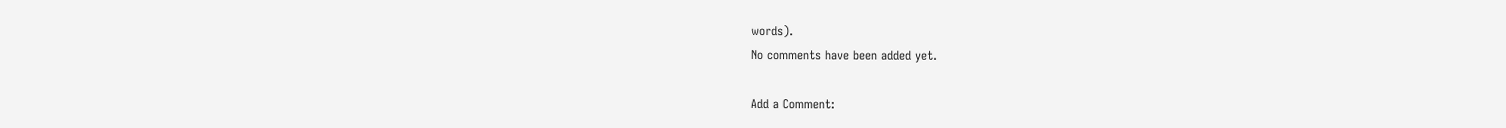words).
No comments have been added yet.

Add a Comment: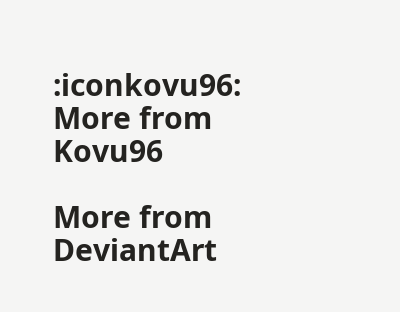:iconkovu96: More from Kovu96

More from DeviantArt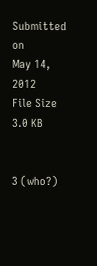Submitted on
May 14, 2012
File Size
3.0 KB


3 (who?)